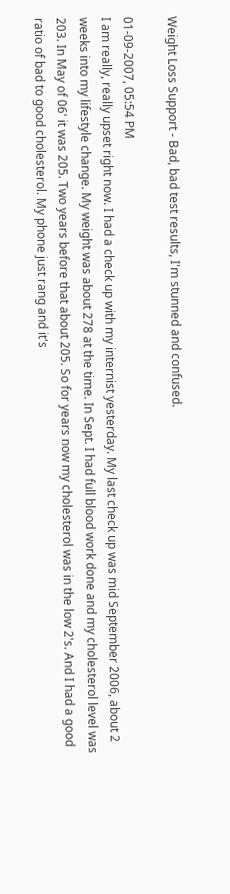Weight Loss Support - Bad, bad test results, I'm stunned and confused.

01-09-2007, 05:54 PM
I am really, really upset right now. I had a check up with my internist yesterday. My last check up was mid September 2006, about 2 weeks into my lifestyle change. My weight was about 278 at the time. In Sept. I had full blood work done and my cholesterol level was 203. In May of 06' it was 205. Two years before that about 205. So for years now my cholesterol was in the low 2's. And I had a good ratio of bad to good cholesterol. My phone just rang and it's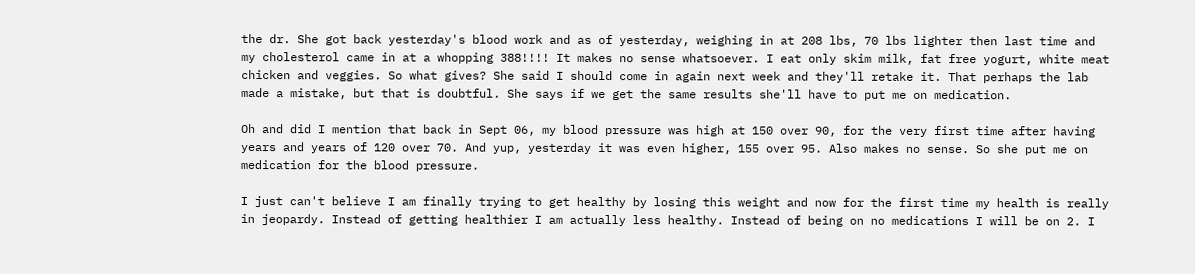the dr. She got back yesterday's blood work and as of yesterday, weighing in at 208 lbs, 70 lbs lighter then last time and my cholesterol came in at a whopping 388!!!! It makes no sense whatsoever. I eat only skim milk, fat free yogurt, white meat chicken and veggies. So what gives? She said I should come in again next week and they'll retake it. That perhaps the lab made a mistake, but that is doubtful. She says if we get the same results she'll have to put me on medication.

Oh and did I mention that back in Sept 06, my blood pressure was high at 150 over 90, for the very first time after having years and years of 120 over 70. And yup, yesterday it was even higher, 155 over 95. Also makes no sense. So she put me on medication for the blood pressure.

I just can't believe I am finally trying to get healthy by losing this weight and now for the first time my health is really in jeopardy. Instead of getting healthier I am actually less healthy. Instead of being on no medications I will be on 2. I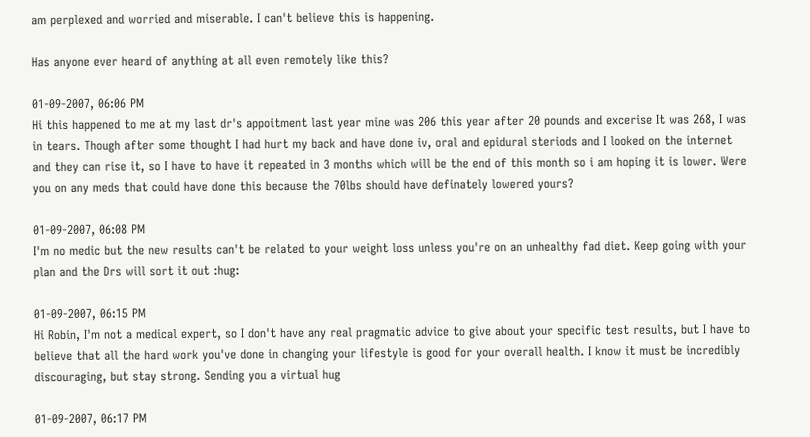am perplexed and worried and miserable. I can't believe this is happening.

Has anyone ever heard of anything at all even remotely like this?

01-09-2007, 06:06 PM
Hi this happened to me at my last dr's appoitment last year mine was 206 this year after 20 pounds and excerise It was 268, I was in tears. Though after some thought I had hurt my back and have done iv, oral and epidural steriods and I looked on the internet and they can rise it, so I have to have it repeated in 3 months which will be the end of this month so i am hoping it is lower. Were you on any meds that could have done this because the 70lbs should have definately lowered yours?

01-09-2007, 06:08 PM
I'm no medic but the new results can't be related to your weight loss unless you're on an unhealthy fad diet. Keep going with your plan and the Drs will sort it out :hug:

01-09-2007, 06:15 PM
Hi Robin, I'm not a medical expert, so I don't have any real pragmatic advice to give about your specific test results, but I have to believe that all the hard work you've done in changing your lifestyle is good for your overall health. I know it must be incredibly discouraging, but stay strong. Sending you a virtual hug

01-09-2007, 06:17 PM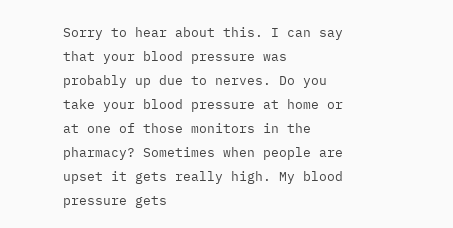Sorry to hear about this. I can say that your blood pressure was probably up due to nerves. Do you take your blood pressure at home or at one of those monitors in the pharmacy? Sometimes when people are upset it gets really high. My blood pressure gets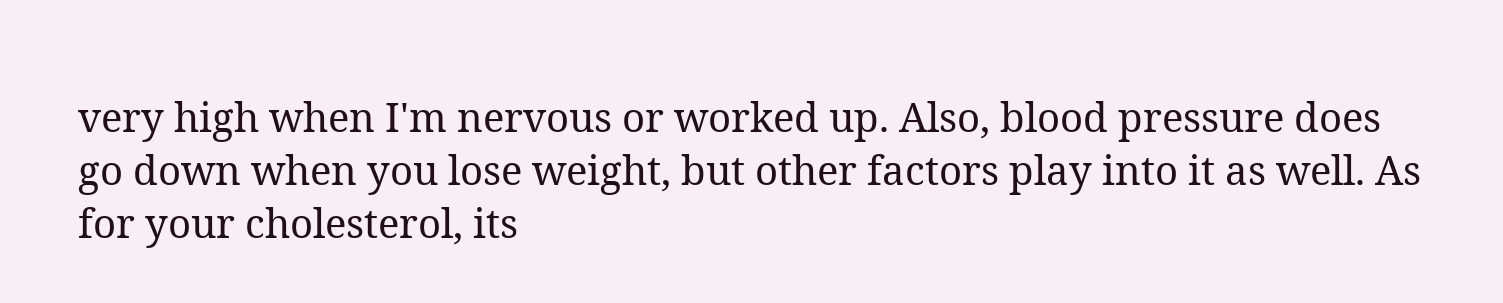very high when I'm nervous or worked up. Also, blood pressure does go down when you lose weight, but other factors play into it as well. As for your cholesterol, its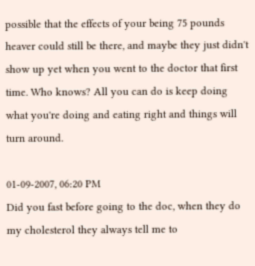possible that the effects of your being 75 pounds heaver could still be there, and maybe they just didn't show up yet when you went to the doctor that first time. Who knows? All you can do is keep doing what you're doing and eating right and things will turn around.

01-09-2007, 06:20 PM
Did you fast before going to the doc, when they do my cholesterol they always tell me to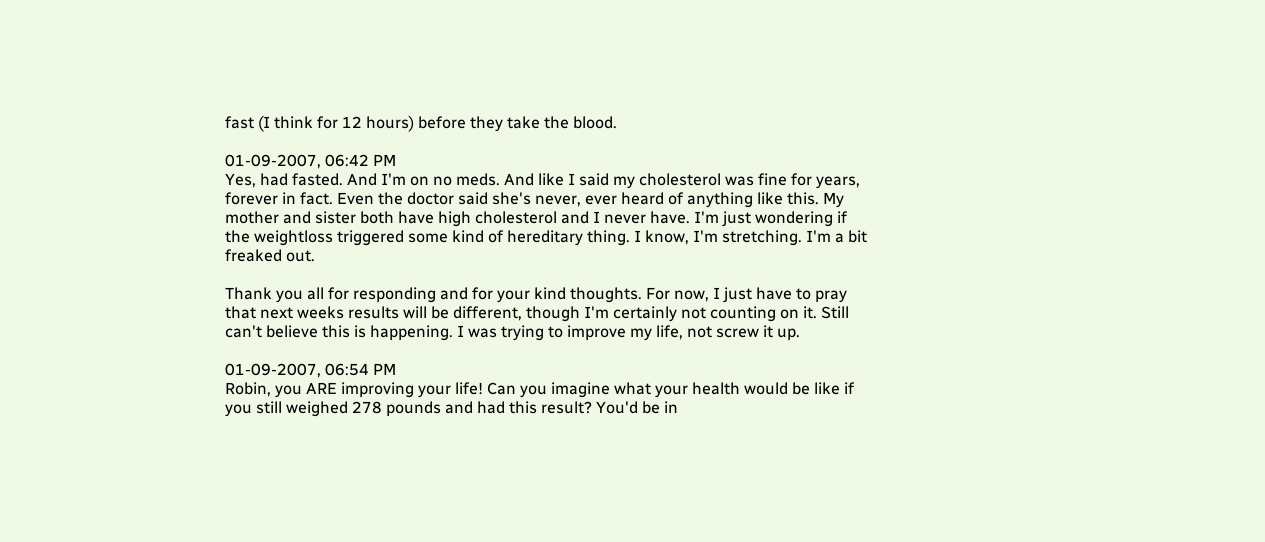fast (I think for 12 hours) before they take the blood.

01-09-2007, 06:42 PM
Yes, had fasted. And I'm on no meds. And like I said my cholesterol was fine for years, forever in fact. Even the doctor said she's never, ever heard of anything like this. My mother and sister both have high cholesterol and I never have. I'm just wondering if the weightloss triggered some kind of hereditary thing. I know, I'm stretching. I'm a bit freaked out.

Thank you all for responding and for your kind thoughts. For now, I just have to pray that next weeks results will be different, though I'm certainly not counting on it. Still can't believe this is happening. I was trying to improve my life, not screw it up.

01-09-2007, 06:54 PM
Robin, you ARE improving your life! Can you imagine what your health would be like if you still weighed 278 pounds and had this result? You'd be in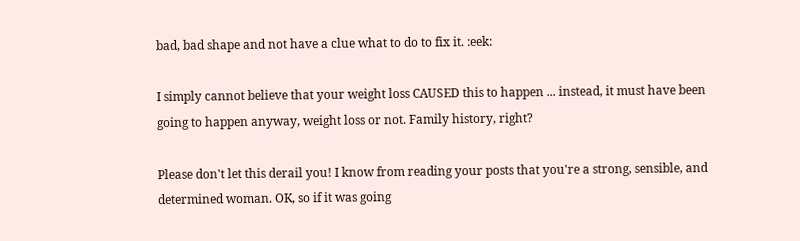bad, bad shape and not have a clue what to do to fix it. :eek:

I simply cannot believe that your weight loss CAUSED this to happen ... instead, it must have been going to happen anyway, weight loss or not. Family history, right?

Please don't let this derail you! I know from reading your posts that you're a strong, sensible, and determined woman. OK, so if it was going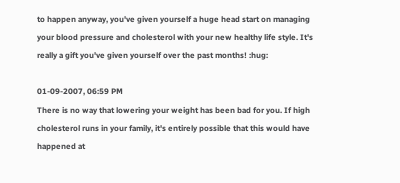to happen anyway, you've given yourself a huge head start on managing your blood pressure and cholesterol with your new healthy life style. It's really a gift you've given yourself over the past months! :hug:

01-09-2007, 06:59 PM
There is no way that lowering your weight has been bad for you. If high cholesterol runs in your family, it's entirely possible that this would have happened at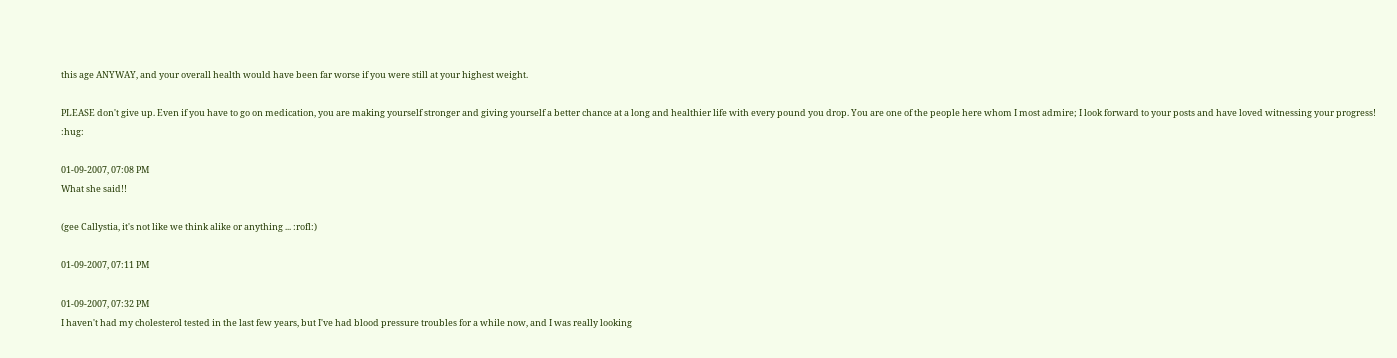this age ANYWAY, and your overall health would have been far worse if you were still at your highest weight.

PLEASE don't give up. Even if you have to go on medication, you are making yourself stronger and giving yourself a better chance at a long and healthier life with every pound you drop. You are one of the people here whom I most admire; I look forward to your posts and have loved witnessing your progress! :hug:

01-09-2007, 07:08 PM
What she said!!

(gee Callystia, it's not like we think alike or anything ... :rofl:)

01-09-2007, 07:11 PM

01-09-2007, 07:32 PM
I haven't had my cholesterol tested in the last few years, but I've had blood pressure troubles for a while now, and I was really looking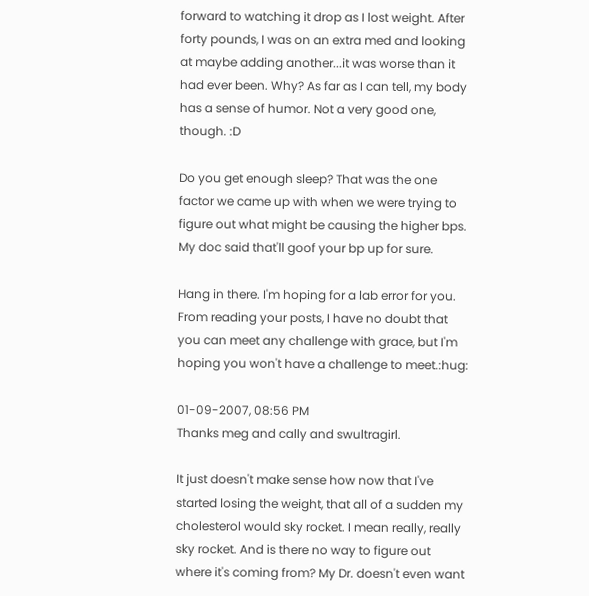forward to watching it drop as I lost weight. After forty pounds, I was on an extra med and looking at maybe adding another...it was worse than it had ever been. Why? As far as I can tell, my body has a sense of humor. Not a very good one, though. :D

Do you get enough sleep? That was the one factor we came up with when we were trying to figure out what might be causing the higher bps. My doc said that'll goof your bp up for sure.

Hang in there. I'm hoping for a lab error for you. From reading your posts, I have no doubt that you can meet any challenge with grace, but I'm hoping you won't have a challenge to meet.:hug:

01-09-2007, 08:56 PM
Thanks meg and cally and swultragirl.

It just doesn't make sense how now that I've started losing the weight, that all of a sudden my cholesterol would sky rocket. I mean really, really sky rocket. And is there no way to figure out where it's coming from? My Dr. doesn't even want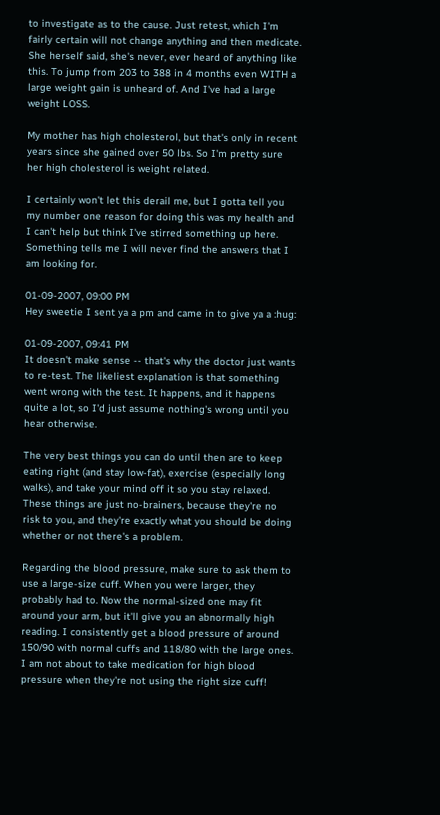to investigate as to the cause. Just retest, which I'm fairly certain will not change anything and then medicate. She herself said, she's never, ever heard of anything like this. To jump from 203 to 388 in 4 months even WITH a large weight gain is unheard of. And I've had a large weight LOSS.

My mother has high cholesterol, but that's only in recent years since she gained over 50 lbs. So I'm pretty sure her high cholesterol is weight related.

I certainly won't let this derail me, but I gotta tell you my number one reason for doing this was my health and I can't help but think I've stirred something up here. Something tells me I will never find the answers that I am looking for.

01-09-2007, 09:00 PM
Hey sweetie I sent ya a pm and came in to give ya a :hug:

01-09-2007, 09:41 PM
It doesn't make sense -- that's why the doctor just wants to re-test. The likeliest explanation is that something went wrong with the test. It happens, and it happens quite a lot, so I'd just assume nothing's wrong until you hear otherwise.

The very best things you can do until then are to keep eating right (and stay low-fat), exercise (especially long walks), and take your mind off it so you stay relaxed. These things are just no-brainers, because they're no risk to you, and they're exactly what you should be doing whether or not there's a problem.

Regarding the blood pressure, make sure to ask them to use a large-size cuff. When you were larger, they probably had to. Now the normal-sized one may fit around your arm, but it'll give you an abnormally high reading. I consistently get a blood pressure of around 150/90 with normal cuffs and 118/80 with the large ones. I am not about to take medication for high blood pressure when they're not using the right size cuff!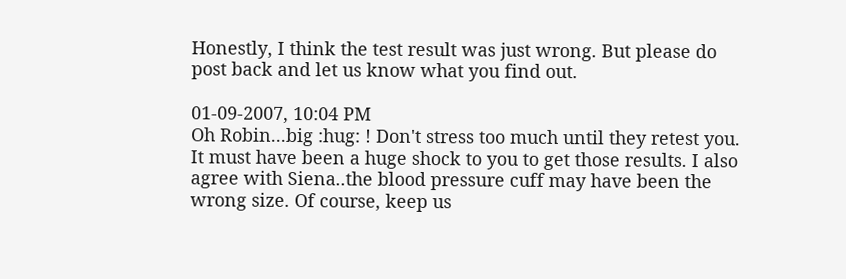Honestly, I think the test result was just wrong. But please do post back and let us know what you find out.

01-09-2007, 10:04 PM
Oh Robin...big :hug: ! Don't stress too much until they retest you. It must have been a huge shock to you to get those results. I also agree with Siena..the blood pressure cuff may have been the wrong size. Of course, keep us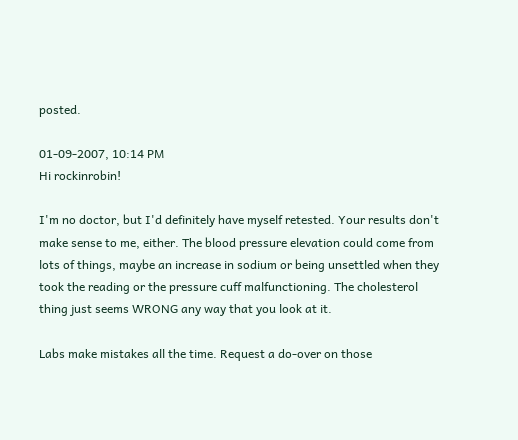posted.

01-09-2007, 10:14 PM
Hi rockinrobin!

I'm no doctor, but I'd definitely have myself retested. Your results don't make sense to me, either. The blood pressure elevation could come from lots of things, maybe an increase in sodium or being unsettled when they took the reading or the pressure cuff malfunctioning. The cholesterol thing just seems WRONG any way that you look at it.

Labs make mistakes all the time. Request a do-over on those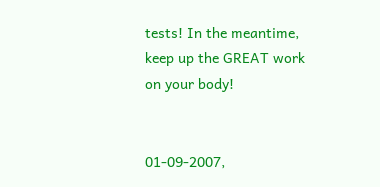tests! In the meantime, keep up the GREAT work on your body!


01-09-2007,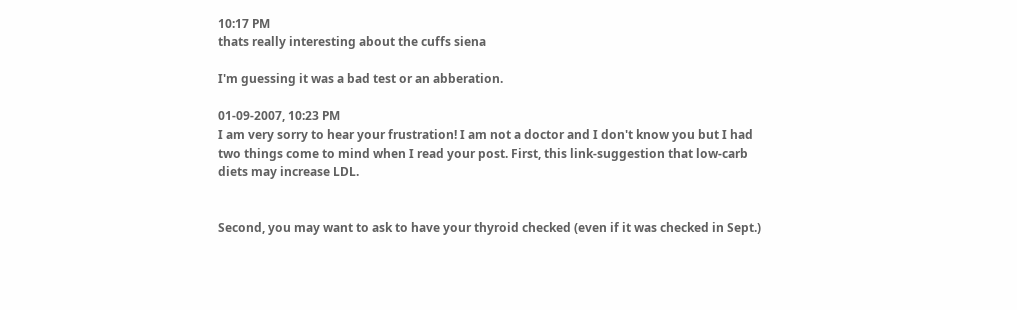10:17 PM
thats really interesting about the cuffs siena

I'm guessing it was a bad test or an abberation.

01-09-2007, 10:23 PM
I am very sorry to hear your frustration! I am not a doctor and I don't know you but I had two things come to mind when I read your post. First, this link-suggestion that low-carb diets may increase LDL.


Second, you may want to ask to have your thyroid checked (even if it was checked in Sept.)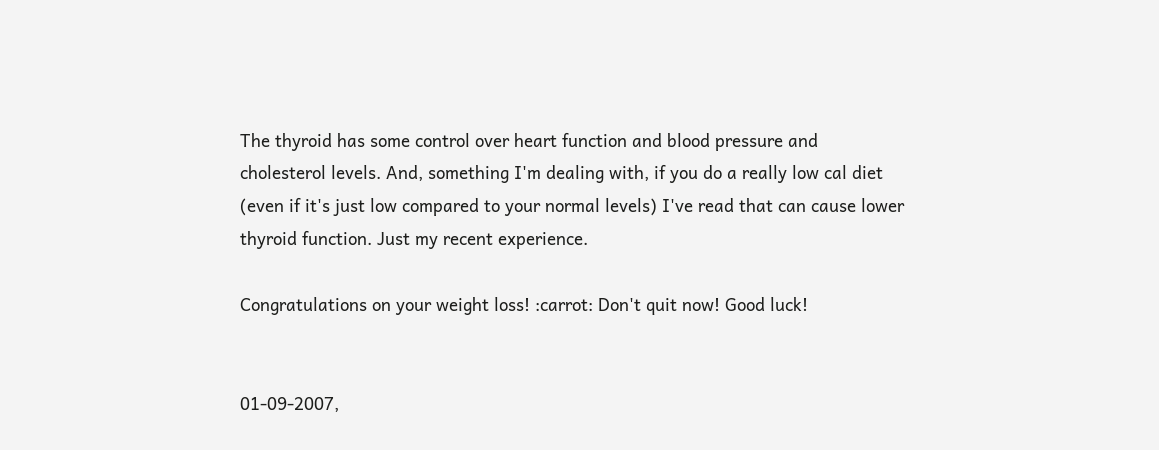The thyroid has some control over heart function and blood pressure and cholesterol levels. And, something I'm dealing with, if you do a really low cal diet (even if it's just low compared to your normal levels) I've read that can cause lower thyroid function. Just my recent experience.

Congratulations on your weight loss! :carrot: Don't quit now! Good luck!


01-09-2007,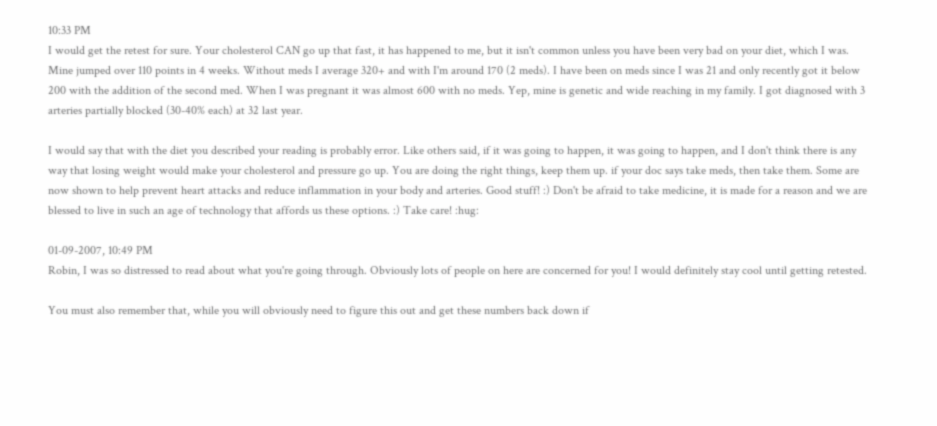10:33 PM
I would get the retest for sure. Your cholesterol CAN go up that fast, it has happened to me, but it isn't common unless you have been very bad on your diet, which I was. Mine jumped over 110 points in 4 weeks. Without meds I average 320+ and with I'm around 170 (2 meds). I have been on meds since I was 21 and only recently got it below 200 with the addition of the second med. When I was pregnant it was almost 600 with no meds. Yep, mine is genetic and wide reaching in my family. I got diagnosed with 3 arteries partially blocked (30-40% each) at 32 last year.

I would say that with the diet you described your reading is probably error. Like others said, if it was going to happen, it was going to happen, and I don't think there is any way that losing weight would make your cholesterol and pressure go up. You are doing the right things, keep them up. if your doc says take meds, then take them. Some are now shown to help prevent heart attacks and reduce inflammation in your body and arteries. Good stuff! :) Don't be afraid to take medicine, it is made for a reason and we are blessed to live in such an age of technology that affords us these options. :) Take care! :hug:

01-09-2007, 10:49 PM
Robin, I was so distressed to read about what you're going through. Obviously lots of people on here are concerned for you! I would definitely stay cool until getting retested.

You must also remember that, while you will obviously need to figure this out and get these numbers back down if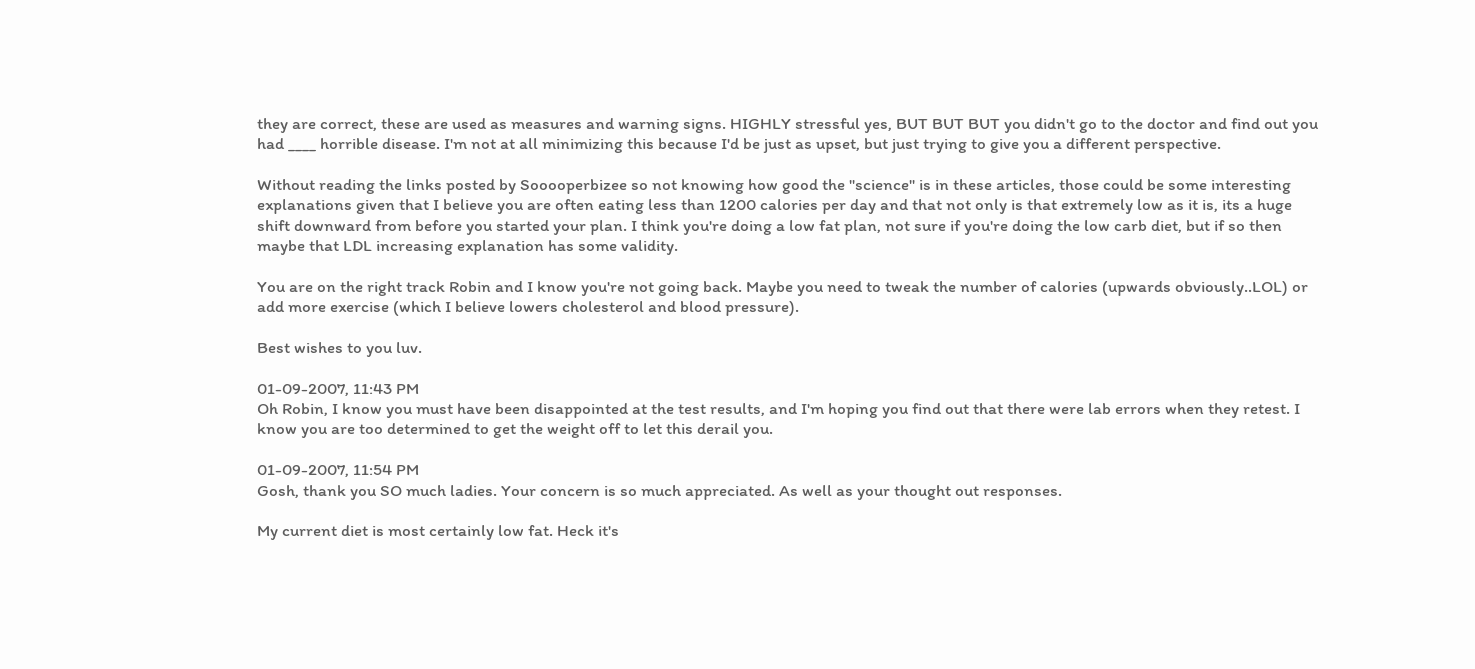they are correct, these are used as measures and warning signs. HIGHLY stressful yes, BUT BUT BUT you didn't go to the doctor and find out you had ____ horrible disease. I'm not at all minimizing this because I'd be just as upset, but just trying to give you a different perspective.

Without reading the links posted by Sooooperbizee so not knowing how good the "science" is in these articles, those could be some interesting explanations given that I believe you are often eating less than 1200 calories per day and that not only is that extremely low as it is, its a huge shift downward from before you started your plan. I think you're doing a low fat plan, not sure if you're doing the low carb diet, but if so then maybe that LDL increasing explanation has some validity.

You are on the right track Robin and I know you're not going back. Maybe you need to tweak the number of calories (upwards obviously..LOL) or add more exercise (which I believe lowers cholesterol and blood pressure).

Best wishes to you luv.

01-09-2007, 11:43 PM
Oh Robin, I know you must have been disappointed at the test results, and I'm hoping you find out that there were lab errors when they retest. I know you are too determined to get the weight off to let this derail you.

01-09-2007, 11:54 PM
Gosh, thank you SO much ladies. Your concern is so much appreciated. As well as your thought out responses.

My current diet is most certainly low fat. Heck it's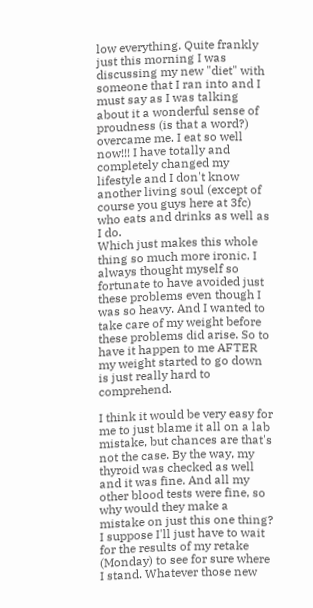low everything. Quite frankly just this morning I was discussing my new "diet" with someone that I ran into and I must say as I was talking about it a wonderful sense of proudness (is that a word?) overcame me. I eat so well now!!! I have totally and completely changed my lifestyle and I don't know another living soul (except of course you guys here at 3fc) who eats and drinks as well as I do.
Which just makes this whole thing so much more ironic. I always thought myself so fortunate to have avoided just these problems even though I was so heavy. And I wanted to take care of my weight before these problems did arise. So to have it happen to me AFTER my weight started to go down is just really hard to comprehend.

I think it would be very easy for me to just blame it all on a lab mistake, but chances are that's not the case. By the way, my thyroid was checked as well and it was fine. And all my other blood tests were fine, so why would they make a mistake on just this one thing? I suppose I'll just have to wait for the results of my retake (Monday) to see for sure where I stand. Whatever those new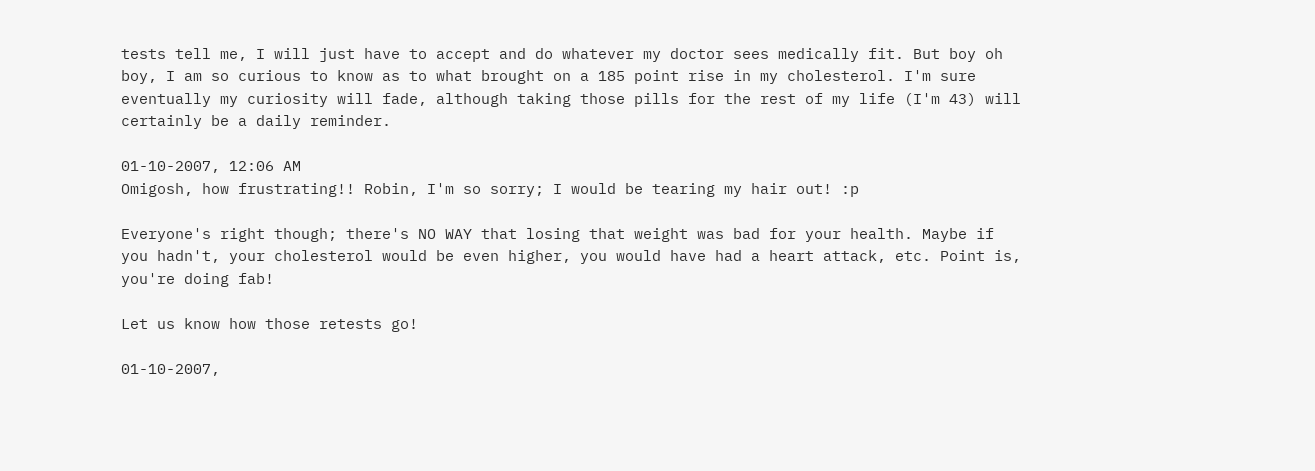tests tell me, I will just have to accept and do whatever my doctor sees medically fit. But boy oh boy, I am so curious to know as to what brought on a 185 point rise in my cholesterol. I'm sure eventually my curiosity will fade, although taking those pills for the rest of my life (I'm 43) will certainly be a daily reminder.

01-10-2007, 12:06 AM
Omigosh, how frustrating!! Robin, I'm so sorry; I would be tearing my hair out! :p

Everyone's right though; there's NO WAY that losing that weight was bad for your health. Maybe if you hadn't, your cholesterol would be even higher, you would have had a heart attack, etc. Point is, you're doing fab!

Let us know how those retests go!

01-10-2007,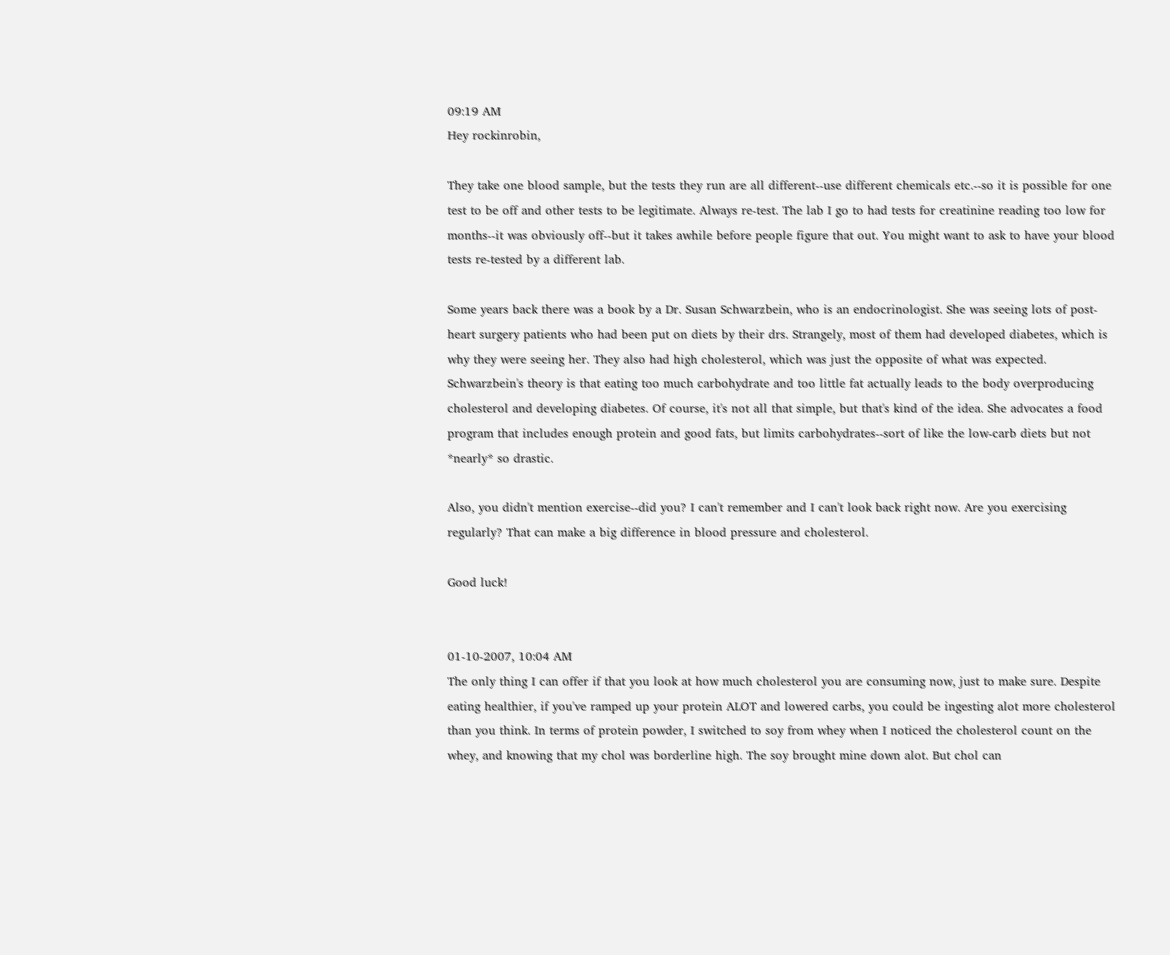09:19 AM
Hey rockinrobin,

They take one blood sample, but the tests they run are all different--use different chemicals etc.--so it is possible for one test to be off and other tests to be legitimate. Always re-test. The lab I go to had tests for creatinine reading too low for months--it was obviously off--but it takes awhile before people figure that out. You might want to ask to have your blood tests re-tested by a different lab.

Some years back there was a book by a Dr. Susan Schwarzbein, who is an endocrinologist. She was seeing lots of post-heart surgery patients who had been put on diets by their drs. Strangely, most of them had developed diabetes, which is why they were seeing her. They also had high cholesterol, which was just the opposite of what was expected. Schwarzbein's theory is that eating too much carbohydrate and too little fat actually leads to the body overproducing cholesterol and developing diabetes. Of course, it's not all that simple, but that's kind of the idea. She advocates a food program that includes enough protein and good fats, but limits carbohydrates--sort of like the low-carb diets but not *nearly* so drastic.

Also, you didn't mention exercise--did you? I can't remember and I can't look back right now. Are you exercising regularly? That can make a big difference in blood pressure and cholesterol.

Good luck!


01-10-2007, 10:04 AM
The only thing I can offer if that you look at how much cholesterol you are consuming now, just to make sure. Despite eating healthier, if you've ramped up your protein ALOT and lowered carbs, you could be ingesting alot more cholesterol than you think. In terms of protein powder, I switched to soy from whey when I noticed the cholesterol count on the whey, and knowing that my chol was borderline high. The soy brought mine down alot. But chol can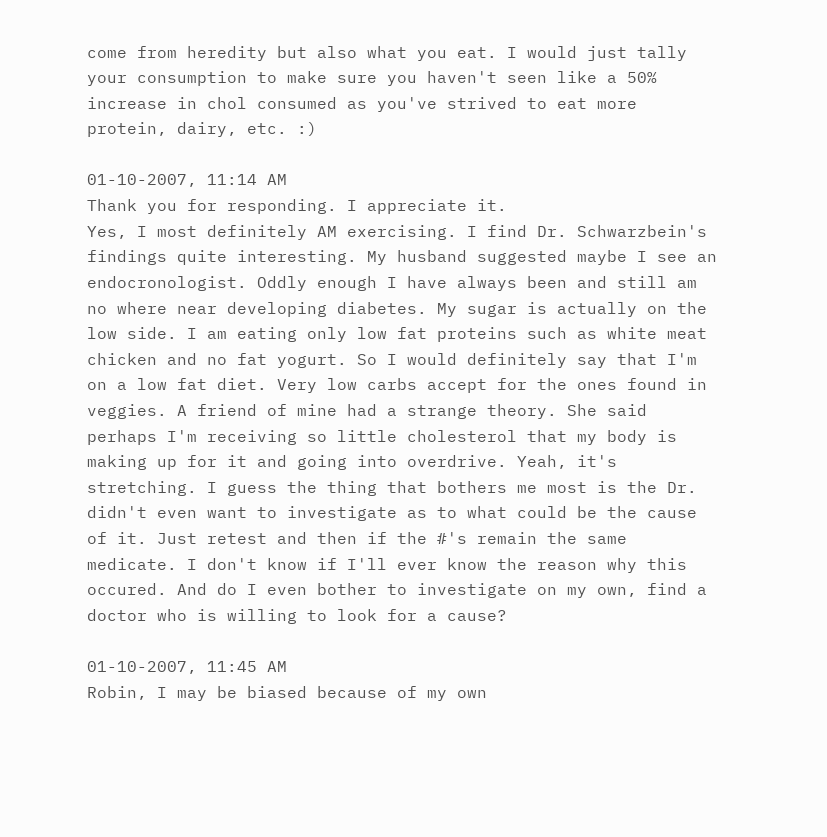come from heredity but also what you eat. I would just tally your consumption to make sure you haven't seen like a 50% increase in chol consumed as you've strived to eat more protein, dairy, etc. :)

01-10-2007, 11:14 AM
Thank you for responding. I appreciate it.
Yes, I most definitely AM exercising. I find Dr. Schwarzbein's findings quite interesting. My husband suggested maybe I see an endocronologist. Oddly enough I have always been and still am no where near developing diabetes. My sugar is actually on the low side. I am eating only low fat proteins such as white meat chicken and no fat yogurt. So I would definitely say that I'm on a low fat diet. Very low carbs accept for the ones found in veggies. A friend of mine had a strange theory. She said perhaps I'm receiving so little cholesterol that my body is making up for it and going into overdrive. Yeah, it's stretching. I guess the thing that bothers me most is the Dr. didn't even want to investigate as to what could be the cause of it. Just retest and then if the #'s remain the same medicate. I don't know if I'll ever know the reason why this occured. And do I even bother to investigate on my own, find a doctor who is willing to look for a cause?

01-10-2007, 11:45 AM
Robin, I may be biased because of my own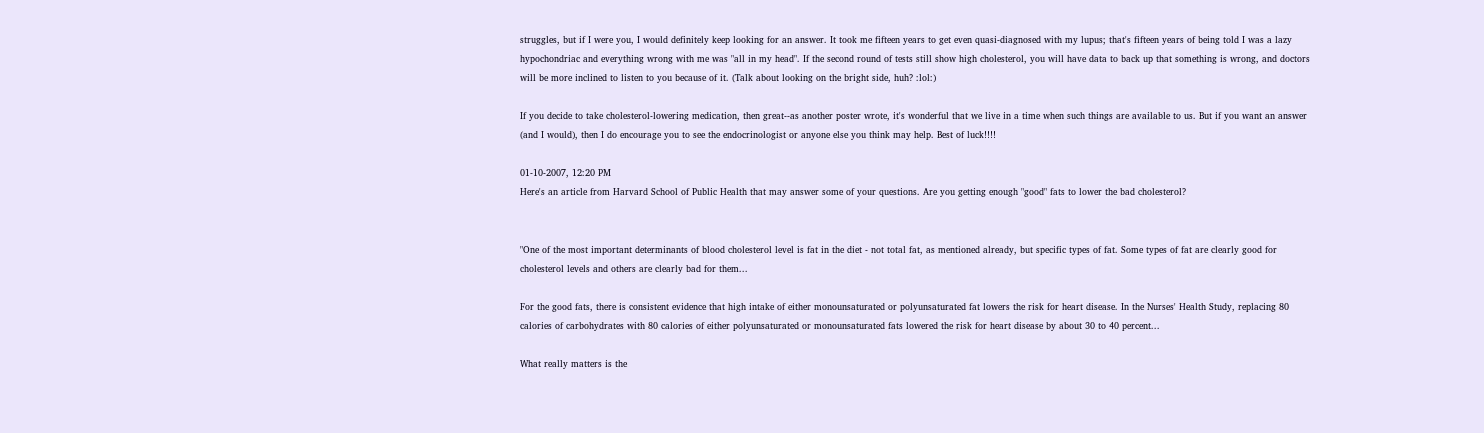struggles, but if I were you, I would definitely keep looking for an answer. It took me fifteen years to get even quasi-diagnosed with my lupus; that's fifteen years of being told I was a lazy hypochondriac and everything wrong with me was "all in my head". If the second round of tests still show high cholesterol, you will have data to back up that something is wrong, and doctors will be more inclined to listen to you because of it. (Talk about looking on the bright side, huh? :lol:)

If you decide to take cholesterol-lowering medication, then great--as another poster wrote, it's wonderful that we live in a time when such things are available to us. But if you want an answer (and I would), then I do encourage you to see the endocrinologist or anyone else you think may help. Best of luck!!!!

01-10-2007, 12:20 PM
Here's an article from Harvard School of Public Health that may answer some of your questions. Are you getting enough "good" fats to lower the bad cholesterol?


"One of the most important determinants of blood cholesterol level is fat in the diet - not total fat, as mentioned already, but specific types of fat. Some types of fat are clearly good for cholesterol levels and others are clearly bad for them...

For the good fats, there is consistent evidence that high intake of either monounsaturated or polyunsaturated fat lowers the risk for heart disease. In the Nurses' Health Study, replacing 80 calories of carbohydrates with 80 calories of either polyunsaturated or monounsaturated fats lowered the risk for heart disease by about 30 to 40 percent...

What really matters is the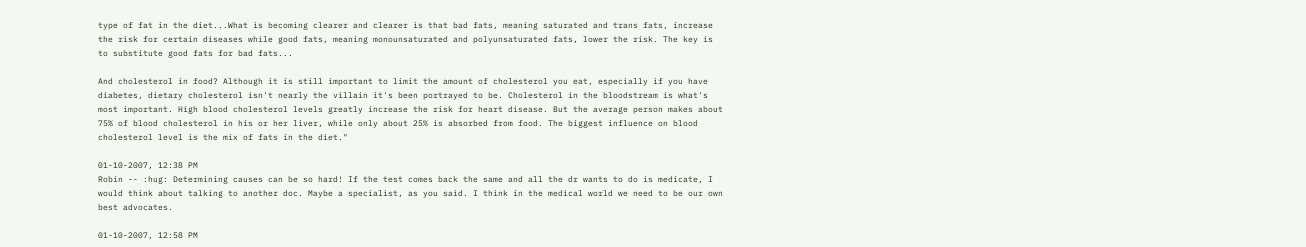type of fat in the diet...What is becoming clearer and clearer is that bad fats, meaning saturated and trans fats, increase the risk for certain diseases while good fats, meaning monounsaturated and polyunsaturated fats, lower the risk. The key is to substitute good fats for bad fats...

And cholesterol in food? Although it is still important to limit the amount of cholesterol you eat, especially if you have diabetes, dietary cholesterol isn't nearly the villain it's been portrayed to be. Cholesterol in the bloodstream is what's most important. High blood cholesterol levels greatly increase the risk for heart disease. But the average person makes about 75% of blood cholesterol in his or her liver, while only about 25% is absorbed from food. The biggest influence on blood cholesterol level is the mix of fats in the diet."

01-10-2007, 12:38 PM
Robin -- :hug: Determining causes can be so hard! If the test comes back the same and all the dr wants to do is medicate, I would think about talking to another doc. Maybe a specialist, as you said. I think in the medical world we need to be our own best advocates.

01-10-2007, 12:58 PM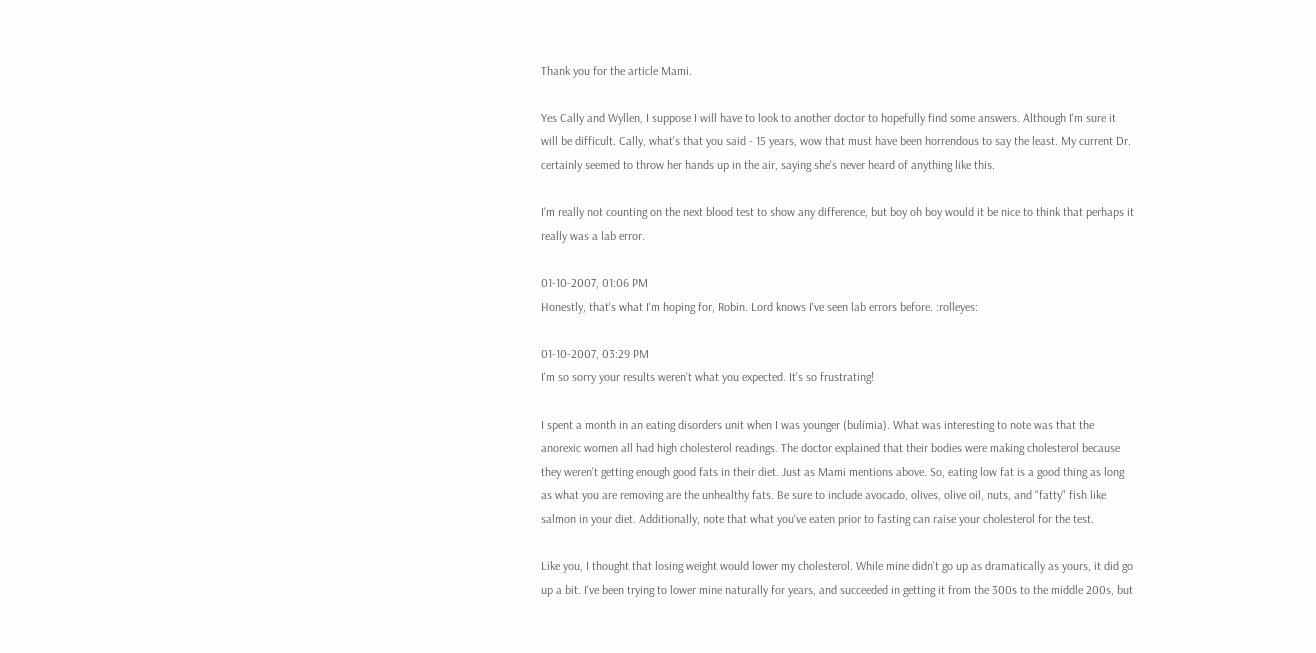Thank you for the article Mami.

Yes Cally and Wyllen, I suppose I will have to look to another doctor to hopefully find some answers. Although I'm sure it will be difficult. Cally, what's that you said - 15 years, wow that must have been horrendous to say the least. My current Dr. certainly seemed to throw her hands up in the air, saying she's never heard of anything like this.

I'm really not counting on the next blood test to show any difference, but boy oh boy would it be nice to think that perhaps it really was a lab error.

01-10-2007, 01:06 PM
Honestly, that's what I'm hoping for, Robin. Lord knows I've seen lab errors before. :rolleyes:

01-10-2007, 03:29 PM
I'm so sorry your results weren't what you expected. It's so frustrating!

I spent a month in an eating disorders unit when I was younger (bulimia). What was interesting to note was that the anorexic women all had high cholesterol readings. The doctor explained that their bodies were making cholesterol because they weren't getting enough good fats in their diet. Just as Mami mentions above. So, eating low fat is a good thing as long as what you are removing are the unhealthy fats. Be sure to include avocado, olives, olive oil, nuts, and "fatty" fish like salmon in your diet. Additionally, note that what you've eaten prior to fasting can raise your cholesterol for the test.

Like you, I thought that losing weight would lower my cholesterol. While mine didn't go up as dramatically as yours, it did go up a bit. I've been trying to lower mine naturally for years, and succeeded in getting it from the 300s to the middle 200s, but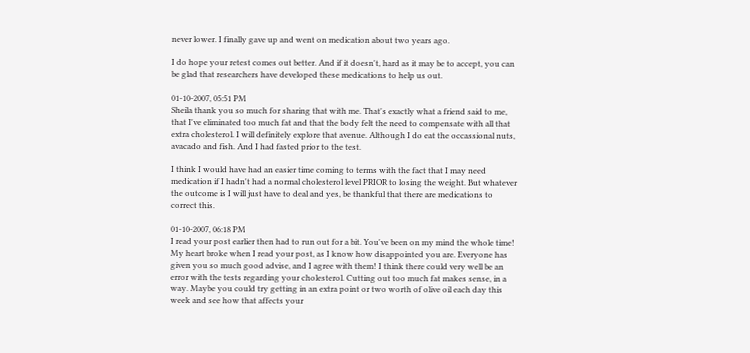never lower. I finally gave up and went on medication about two years ago.

I do hope your retest comes out better. And if it doesn't, hard as it may be to accept, you can be glad that researchers have developed these medications to help us out.

01-10-2007, 05:51 PM
Sheila thank you so much for sharing that with me. That's exactly what a friend said to me, that I've eliminated too much fat and that the body felt the need to compensate with all that extra cholesterol. I will definitely explore that avenue. Although I do eat the occassional nuts, avacado and fish. And I had fasted prior to the test.

I think I would have had an easier time coming to terms with the fact that I may need medication if I hadn't had a normal cholesterol level PRIOR to losing the weight. But whatever the outcome is I will just have to deal and yes, be thankful that there are medications to correct this.

01-10-2007, 06:18 PM
I read your post earlier then had to run out for a bit. You've been on my mind the whole time! My heart broke when I read your post, as I know how disappointed you are. Everyone has given you so much good advise, and I agree with them! I think there could very well be an error with the tests regarding your cholesterol. Cutting out too much fat makes sense, in a way. Maybe you could try getting in an extra point or two worth of olive oil each day this week and see how that affects your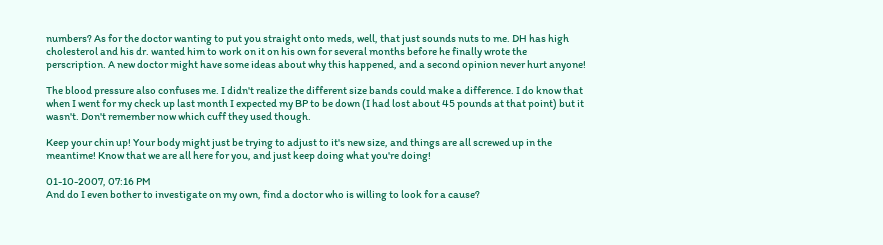numbers? As for the doctor wanting to put you straight onto meds, well, that just sounds nuts to me. DH has high cholesterol and his dr. wanted him to work on it on his own for several months before he finally wrote the perscription. A new doctor might have some ideas about why this happened, and a second opinion never hurt anyone!

The blood pressure also confuses me. I didn't realize the different size bands could make a difference. I do know that when I went for my check up last month I expected my BP to be down (I had lost about 45 pounds at that point) but it wasn't. Don't remember now which cuff they used though.

Keep your chin up! Your body might just be trying to adjust to it's new size, and things are all screwed up in the meantime! Know that we are all here for you, and just keep doing what you're doing!

01-10-2007, 07:16 PM
And do I even bother to investigate on my own, find a doctor who is willing to look for a cause?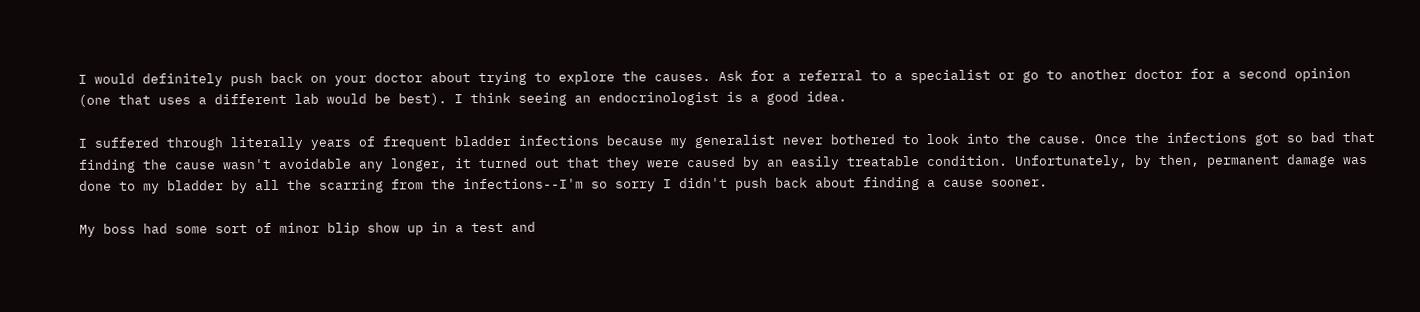I would definitely push back on your doctor about trying to explore the causes. Ask for a referral to a specialist or go to another doctor for a second opinion (one that uses a different lab would be best). I think seeing an endocrinologist is a good idea.

I suffered through literally years of frequent bladder infections because my generalist never bothered to look into the cause. Once the infections got so bad that finding the cause wasn't avoidable any longer, it turned out that they were caused by an easily treatable condition. Unfortunately, by then, permanent damage was done to my bladder by all the scarring from the infections--I'm so sorry I didn't push back about finding a cause sooner.

My boss had some sort of minor blip show up in a test and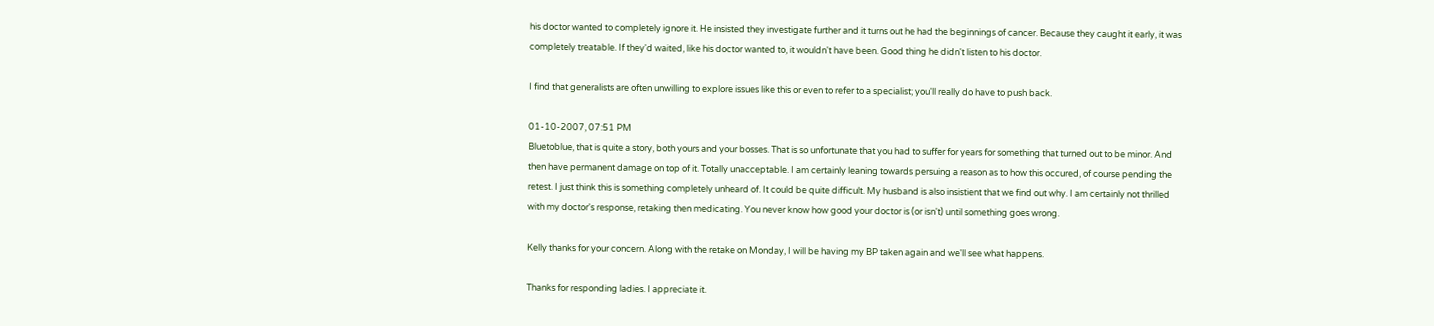his doctor wanted to completely ignore it. He insisted they investigate further and it turns out he had the beginnings of cancer. Because they caught it early, it was completely treatable. If they'd waited, like his doctor wanted to, it wouldn't have been. Good thing he didn't listen to his doctor.

I find that generalists are often unwilling to explore issues like this or even to refer to a specialist; you'll really do have to push back.

01-10-2007, 07:51 PM
Bluetoblue, that is quite a story, both yours and your bosses. That is so unfortunate that you had to suffer for years for something that turned out to be minor. And then have permanent damage on top of it. Totally unacceptable. I am certainly leaning towards persuing a reason as to how this occured, of course pending the retest. I just think this is something completely unheard of. It could be quite difficult. My husband is also insistient that we find out why. I am certainly not thrilled with my doctor's response, retaking then medicating. You never know how good your doctor is (or isn't) until something goes wrong.

Kelly thanks for your concern. Along with the retake on Monday, I will be having my BP taken again and we'll see what happens.

Thanks for responding ladies. I appreciate it.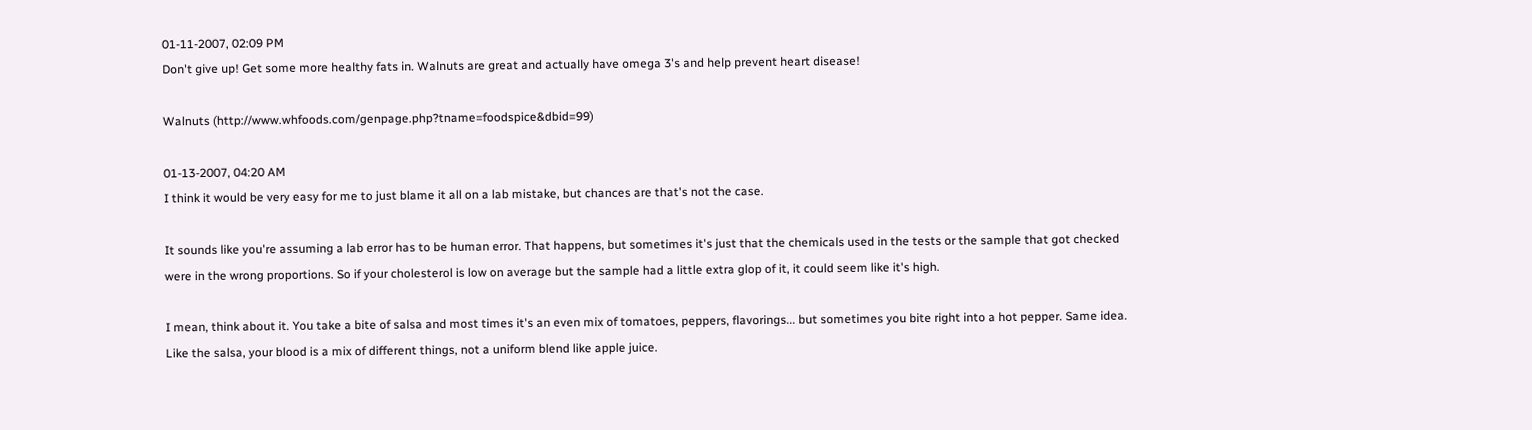01-11-2007, 02:09 PM
Don't give up! Get some more healthy fats in. Walnuts are great and actually have omega 3's and help prevent heart disease!

Walnuts (http://www.whfoods.com/genpage.php?tname=foodspice&dbid=99)

01-13-2007, 04:20 AM
I think it would be very easy for me to just blame it all on a lab mistake, but chances are that's not the case.

It sounds like you're assuming a lab error has to be human error. That happens, but sometimes it's just that the chemicals used in the tests or the sample that got checked were in the wrong proportions. So if your cholesterol is low on average but the sample had a little extra glop of it, it could seem like it's high.

I mean, think about it. You take a bite of salsa and most times it's an even mix of tomatoes, peppers, flavorings... but sometimes you bite right into a hot pepper. Same idea. Like the salsa, your blood is a mix of different things, not a uniform blend like apple juice.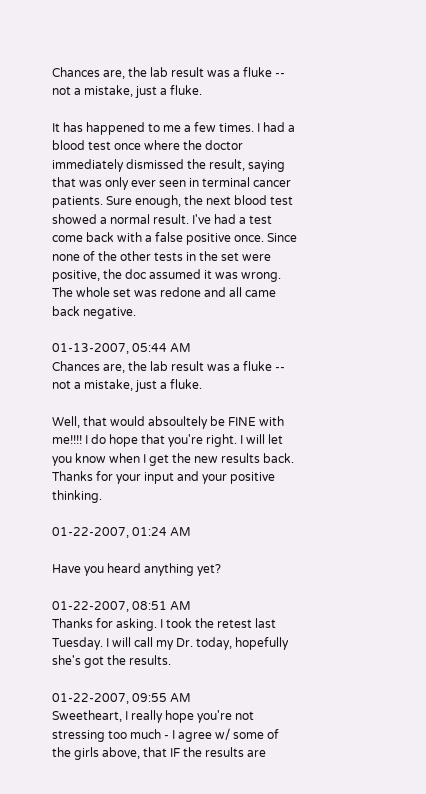Chances are, the lab result was a fluke -- not a mistake, just a fluke.

It has happened to me a few times. I had a blood test once where the doctor immediately dismissed the result, saying that was only ever seen in terminal cancer patients. Sure enough, the next blood test showed a normal result. I've had a test come back with a false positive once. Since none of the other tests in the set were positive, the doc assumed it was wrong. The whole set was redone and all came back negative.

01-13-2007, 05:44 AM
Chances are, the lab result was a fluke -- not a mistake, just a fluke.

Well, that would absoultely be FINE with me!!!! I do hope that you're right. I will let you know when I get the new results back. Thanks for your input and your positive thinking.

01-22-2007, 01:24 AM

Have you heard anything yet?

01-22-2007, 08:51 AM
Thanks for asking. I took the retest last Tuesday. I will call my Dr. today, hopefully she's got the results.

01-22-2007, 09:55 AM
Sweetheart, I really hope you're not stressing too much - I agree w/ some of the girls above, that IF the results are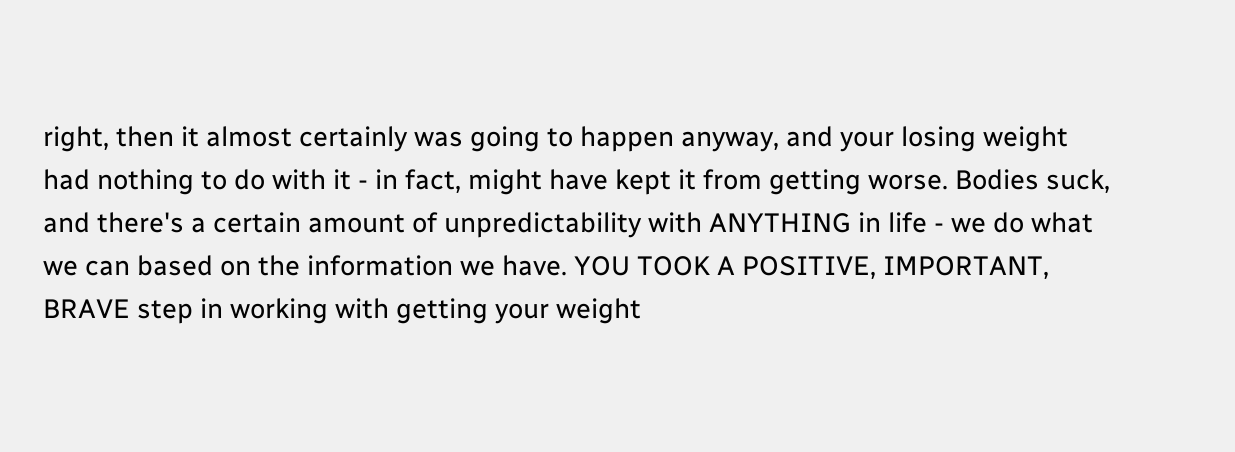right, then it almost certainly was going to happen anyway, and your losing weight had nothing to do with it - in fact, might have kept it from getting worse. Bodies suck, and there's a certain amount of unpredictability with ANYTHING in life - we do what we can based on the information we have. YOU TOOK A POSITIVE, IMPORTANT, BRAVE step in working with getting your weight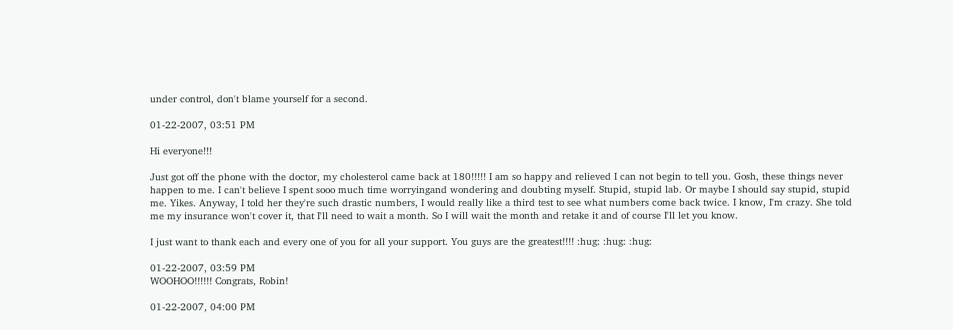under control, don't blame yourself for a second.

01-22-2007, 03:51 PM

Hi everyone!!!

Just got off the phone with the doctor, my cholesterol came back at 180!!!!! I am so happy and relieved I can not begin to tell you. Gosh, these things never happen to me. I can't believe I spent sooo much time worryingand wondering and doubting myself. Stupid, stupid lab. Or maybe I should say stupid, stupid me. Yikes. Anyway, I told her they're such drastic numbers, I would really like a third test to see what numbers come back twice. I know, I'm crazy. She told me my insurance won't cover it, that I'll need to wait a month. So I will wait the month and retake it and of course I'll let you know.

I just want to thank each and every one of you for all your support. You guys are the greatest!!!! :hug: :hug: :hug:

01-22-2007, 03:59 PM
WOOHOO!!!!!! Congrats, Robin!

01-22-2007, 04:00 PM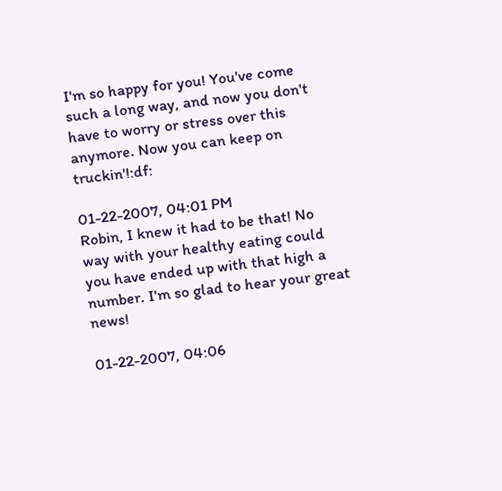I'm so happy for you! You've come such a long way, and now you don't have to worry or stress over this anymore. Now you can keep on truckin'!:df:

01-22-2007, 04:01 PM
Robin, I knew it had to be that! No way with your healthy eating could you have ended up with that high a number. I'm so glad to hear your great news!

01-22-2007, 04:06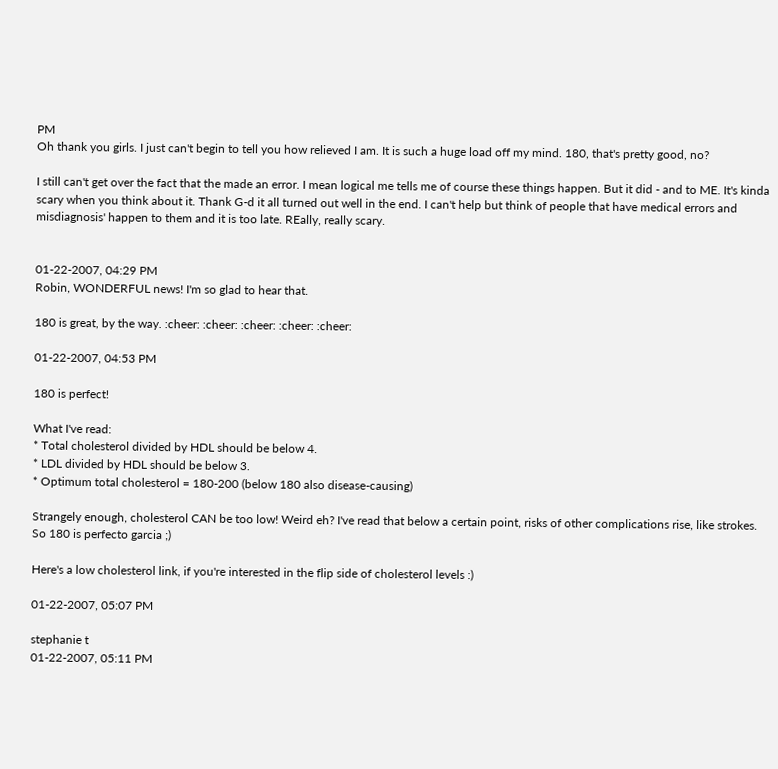PM
Oh thank you girls. I just can't begin to tell you how relieved I am. It is such a huge load off my mind. 180, that's pretty good, no?

I still can't get over the fact that the made an error. I mean logical me tells me of course these things happen. But it did - and to ME. It's kinda scary when you think about it. Thank G-d it all turned out well in the end. I can't help but think of people that have medical errors and misdiagnosis' happen to them and it is too late. REally, really scary.


01-22-2007, 04:29 PM
Robin, WONDERFUL news! I'm so glad to hear that.

180 is great, by the way. :cheer: :cheer: :cheer: :cheer: :cheer:

01-22-2007, 04:53 PM

180 is perfect!

What I've read:
* Total cholesterol divided by HDL should be below 4.
* LDL divided by HDL should be below 3.
* Optimum total cholesterol = 180-200 (below 180 also disease-causing)

Strangely enough, cholesterol CAN be too low! Weird eh? I've read that below a certain point, risks of other complications rise, like strokes. So 180 is perfecto garcia ;)

Here's a low cholesterol link, if you're interested in the flip side of cholesterol levels :)

01-22-2007, 05:07 PM

stephanie t
01-22-2007, 05:11 PM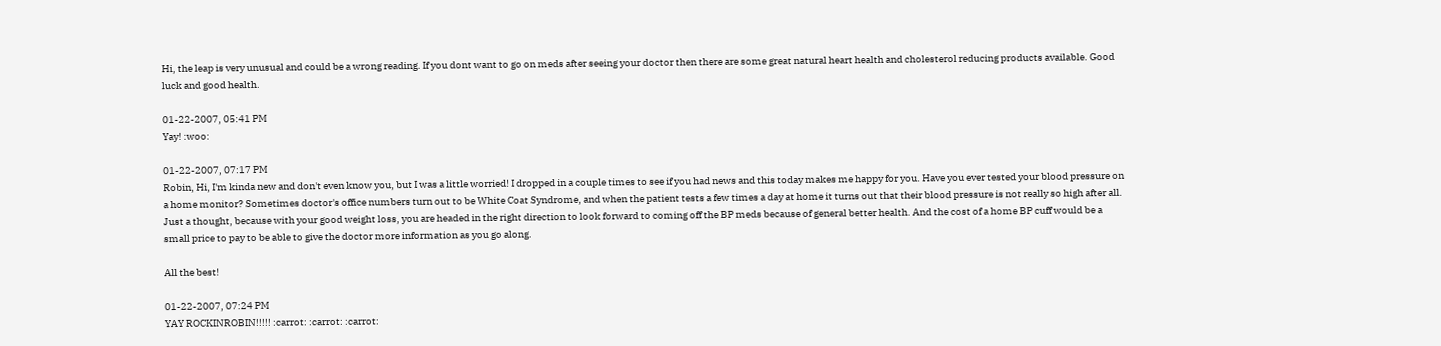Hi, the leap is very unusual and could be a wrong reading. If you dont want to go on meds after seeing your doctor then there are some great natural heart health and cholesterol reducing products available. Good luck and good health.

01-22-2007, 05:41 PM
Yay! :woo:

01-22-2007, 07:17 PM
Robin, Hi, I'm kinda new and don't even know you, but I was a little worried! I dropped in a couple times to see if you had news and this today makes me happy for you. Have you ever tested your blood pressure on a home monitor? Sometimes doctor's office numbers turn out to be White Coat Syndrome, and when the patient tests a few times a day at home it turns out that their blood pressure is not really so high after all. Just a thought, because with your good weight loss, you are headed in the right direction to look forward to coming off the BP meds because of general better health. And the cost of a home BP cuff would be a small price to pay to be able to give the doctor more information as you go along.

All the best!

01-22-2007, 07:24 PM
YAY ROCKINROBIN!!!!! :carrot: :carrot: :carrot: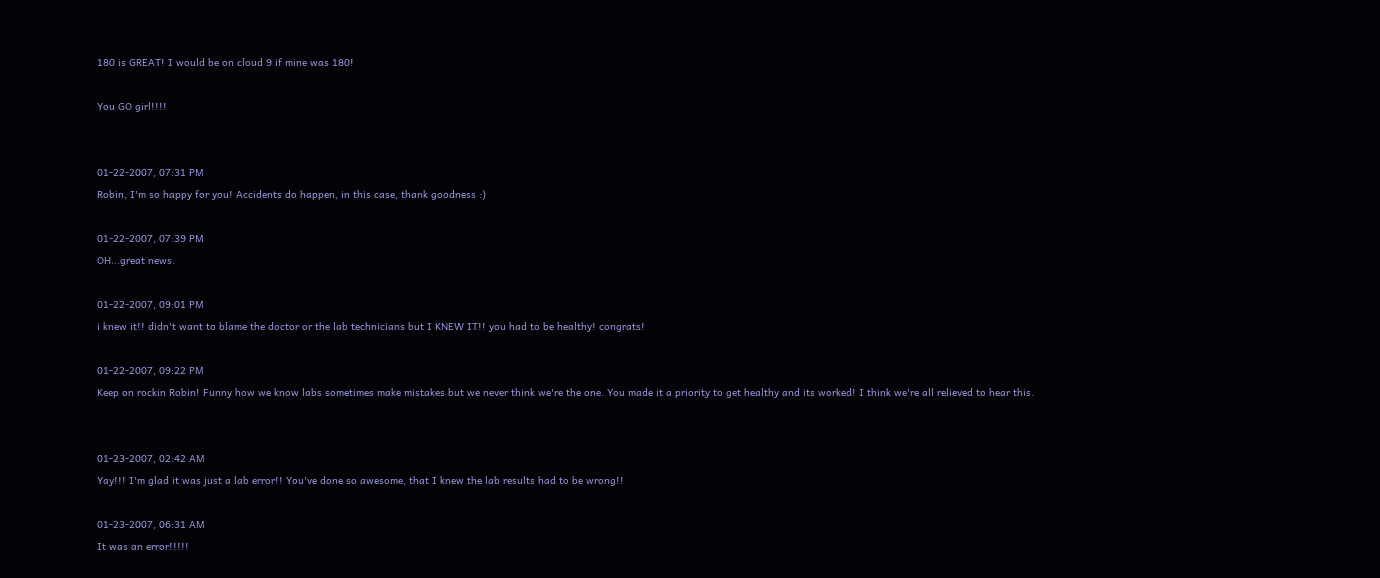180 is GREAT! I would be on cloud 9 if mine was 180!

You GO girl!!!!


01-22-2007, 07:31 PM
Robin, I'm so happy for you! Accidents do happen, in this case, thank goodness :)

01-22-2007, 07:39 PM
OH...great news.

01-22-2007, 09:01 PM
i knew it!! didn't want to blame the doctor or the lab technicians but I KNEW IT!! you had to be healthy! congrats!

01-22-2007, 09:22 PM
Keep on rockin Robin! Funny how we know labs sometimes make mistakes but we never think we're the one. You made it a priority to get healthy and its worked! I think we're all relieved to hear this.


01-23-2007, 02:42 AM
Yay!!! I'm glad it was just a lab error!! You've done so awesome, that I knew the lab results had to be wrong!!

01-23-2007, 06:31 AM
It was an error!!!!!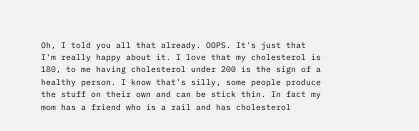Oh, I told you all that already. OOPS. It's just that I'm really happy about it. I love that my cholesterol is 180, to me having cholesterol under 200 is the sign of a healthy person. I know that's silly, some people produce the stuff on their own and can be stick thin. In fact my mom has a friend who is a rail and has cholesterol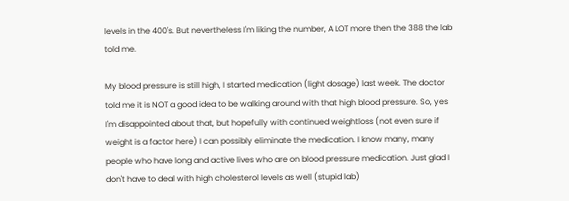levels in the 400's. But nevertheless I'm liking the number, A LOT more then the 388 the lab told me.

My blood pressure is still high, I started medication (light dosage) last week. The doctor told me it is NOT a good idea to be walking around with that high blood pressure. So, yes I'm disappointed about that, but hopefully with continued weightloss (not even sure if weight is a factor here) I can possibly eliminate the medication. I know many, many people who have long and active lives who are on blood pressure medication. Just glad I don't have to deal with high cholesterol levels as well (stupid lab)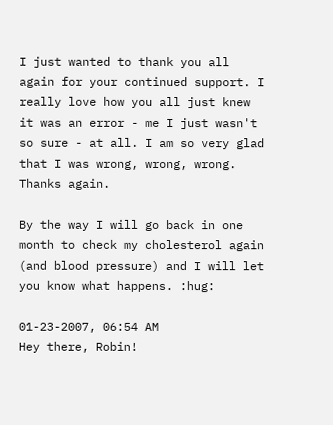I just wanted to thank you all again for your continued support. I really love how you all just knew it was an error - me I just wasn't so sure - at all. I am so very glad that I was wrong, wrong, wrong. Thanks again.

By the way I will go back in one month to check my cholesterol again (and blood pressure) and I will let you know what happens. :hug:

01-23-2007, 06:54 AM
Hey there, Robin!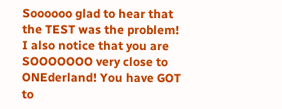Soooooo glad to hear that the TEST was the problem! I also notice that you are SOOOOOOO very close to ONEderland! You have GOT to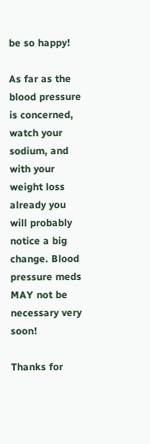be so happy!

As far as the blood pressure is concerned, watch your sodium, and with your weight loss already you will probably notice a big change. Blood pressure meds MAY not be necessary very soon!

Thanks for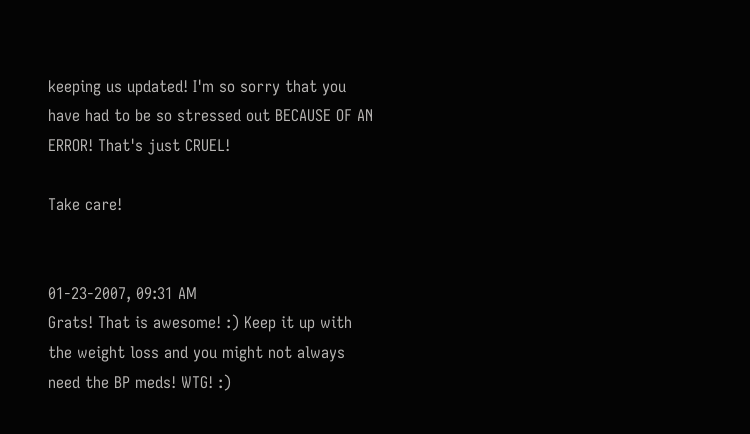keeping us updated! I'm so sorry that you have had to be so stressed out BECAUSE OF AN ERROR! That's just CRUEL!

Take care!


01-23-2007, 09:31 AM
Grats! That is awesome! :) Keep it up with the weight loss and you might not always need the BP meds! WTG! :)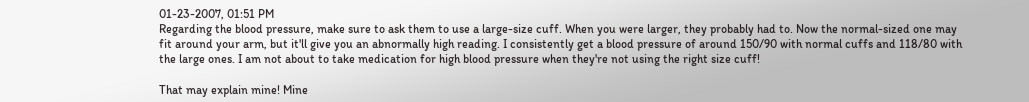01-23-2007, 01:51 PM
Regarding the blood pressure, make sure to ask them to use a large-size cuff. When you were larger, they probably had to. Now the normal-sized one may fit around your arm, but it'll give you an abnormally high reading. I consistently get a blood pressure of around 150/90 with normal cuffs and 118/80 with the large ones. I am not about to take medication for high blood pressure when they're not using the right size cuff!

That may explain mine! Mine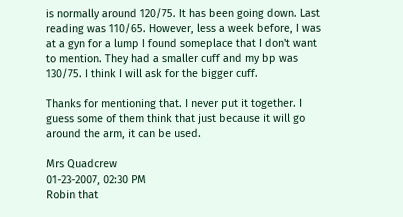is normally around 120/75. It has been going down. Last reading was 110/65. However, less a week before, I was at a gyn for a lump I found someplace that I don't want to mention. They had a smaller cuff and my bp was 130/75. I think I will ask for the bigger cuff.

Thanks for mentioning that. I never put it together. I guess some of them think that just because it will go around the arm, it can be used.

Mrs Quadcrew
01-23-2007, 02:30 PM
Robin that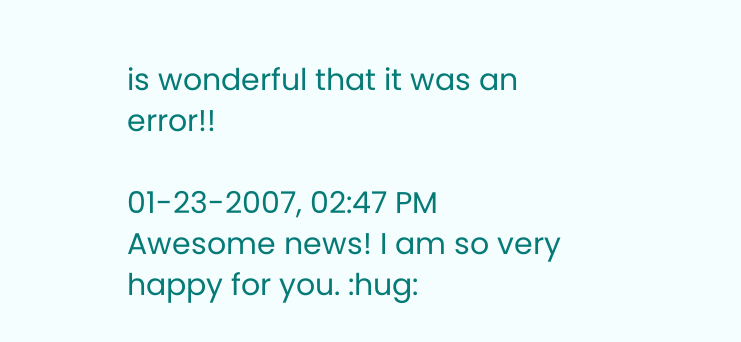is wonderful that it was an error!!

01-23-2007, 02:47 PM
Awesome news! I am so very happy for you. :hug: